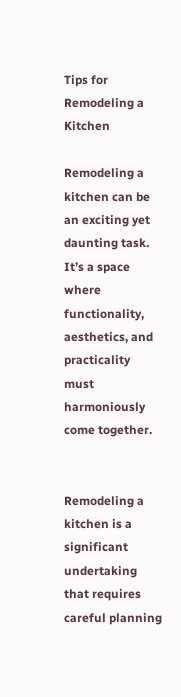Tips for Remodeling a Kitchen

Remodeling a kitchen can be an exciting yet daunting task. It’s a space where functionality, aesthetics, and practicality must harmoniously come together.


Remodeling a kitchen is a significant undertaking that requires careful planning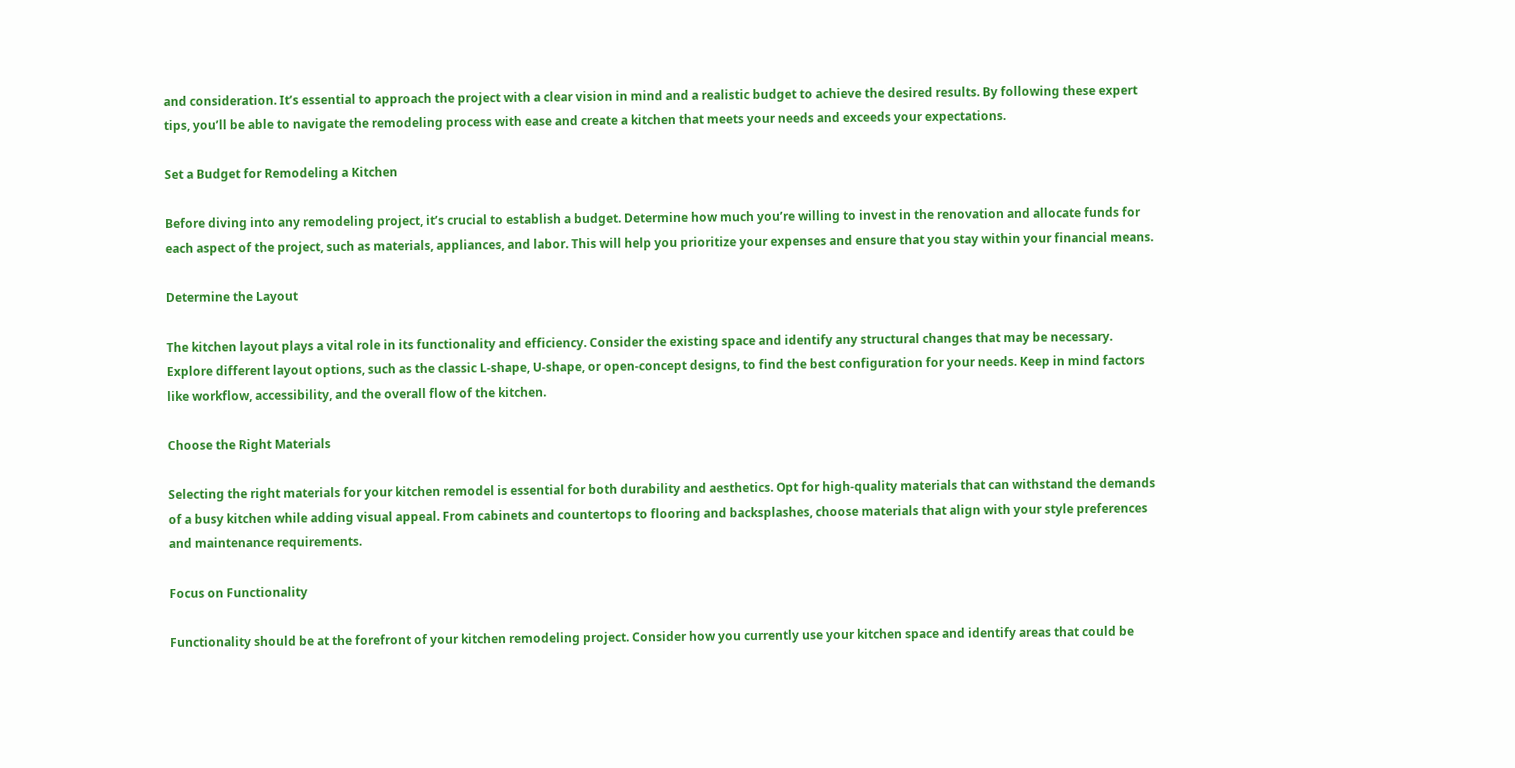and consideration. It’s essential to approach the project with a clear vision in mind and a realistic budget to achieve the desired results. By following these expert tips, you’ll be able to navigate the remodeling process with ease and create a kitchen that meets your needs and exceeds your expectations.

Set a Budget for Remodeling a Kitchen

Before diving into any remodeling project, it’s crucial to establish a budget. Determine how much you’re willing to invest in the renovation and allocate funds for each aspect of the project, such as materials, appliances, and labor. This will help you prioritize your expenses and ensure that you stay within your financial means.

Determine the Layout

The kitchen layout plays a vital role in its functionality and efficiency. Consider the existing space and identify any structural changes that may be necessary. Explore different layout options, such as the classic L-shape, U-shape, or open-concept designs, to find the best configuration for your needs. Keep in mind factors like workflow, accessibility, and the overall flow of the kitchen.

Choose the Right Materials

Selecting the right materials for your kitchen remodel is essential for both durability and aesthetics. Opt for high-quality materials that can withstand the demands of a busy kitchen while adding visual appeal. From cabinets and countertops to flooring and backsplashes, choose materials that align with your style preferences and maintenance requirements.

Focus on Functionality

Functionality should be at the forefront of your kitchen remodeling project. Consider how you currently use your kitchen space and identify areas that could be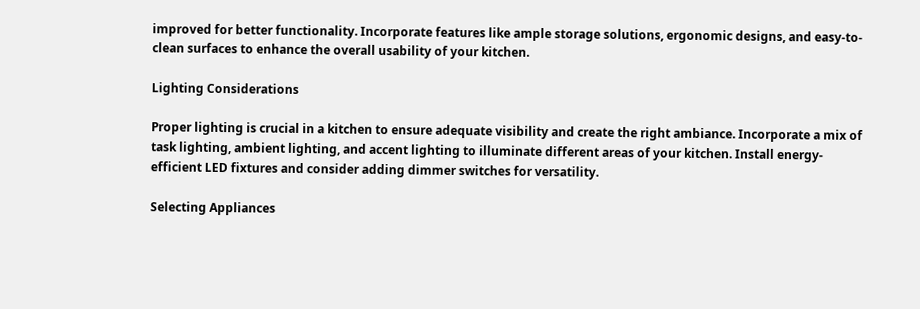improved for better functionality. Incorporate features like ample storage solutions, ergonomic designs, and easy-to-clean surfaces to enhance the overall usability of your kitchen.

Lighting Considerations

Proper lighting is crucial in a kitchen to ensure adequate visibility and create the right ambiance. Incorporate a mix of task lighting, ambient lighting, and accent lighting to illuminate different areas of your kitchen. Install energy-efficient LED fixtures and consider adding dimmer switches for versatility.

Selecting Appliances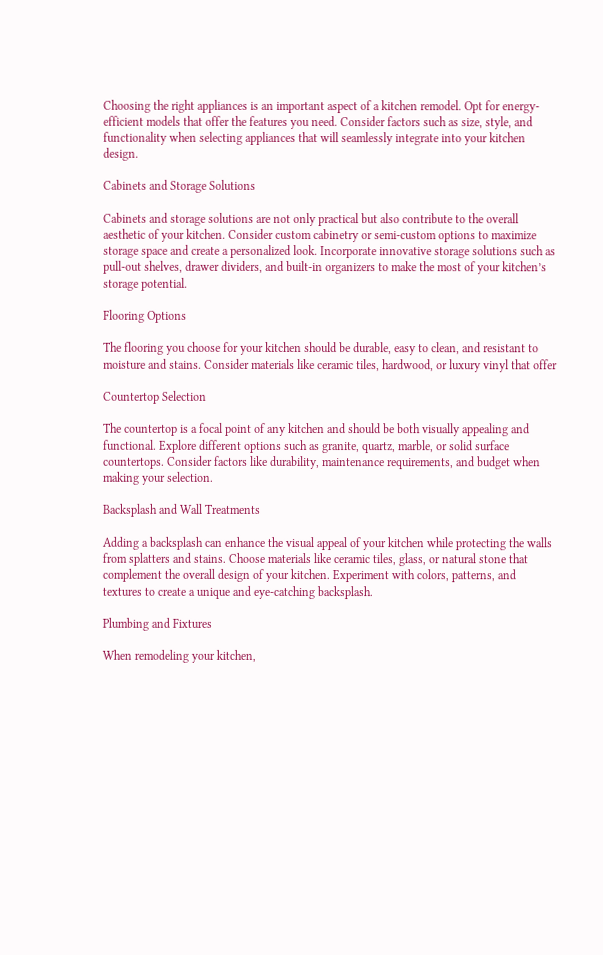Choosing the right appliances is an important aspect of a kitchen remodel. Opt for energy-efficient models that offer the features you need. Consider factors such as size, style, and functionality when selecting appliances that will seamlessly integrate into your kitchen design.

Cabinets and Storage Solutions

Cabinets and storage solutions are not only practical but also contribute to the overall aesthetic of your kitchen. Consider custom cabinetry or semi-custom options to maximize storage space and create a personalized look. Incorporate innovative storage solutions such as pull-out shelves, drawer dividers, and built-in organizers to make the most of your kitchen’s storage potential.

Flooring Options

The flooring you choose for your kitchen should be durable, easy to clean, and resistant to moisture and stains. Consider materials like ceramic tiles, hardwood, or luxury vinyl that offer

Countertop Selection

The countertop is a focal point of any kitchen and should be both visually appealing and functional. Explore different options such as granite, quartz, marble, or solid surface countertops. Consider factors like durability, maintenance requirements, and budget when making your selection.

Backsplash and Wall Treatments

Adding a backsplash can enhance the visual appeal of your kitchen while protecting the walls from splatters and stains. Choose materials like ceramic tiles, glass, or natural stone that complement the overall design of your kitchen. Experiment with colors, patterns, and textures to create a unique and eye-catching backsplash.

Plumbing and Fixtures

When remodeling your kitchen,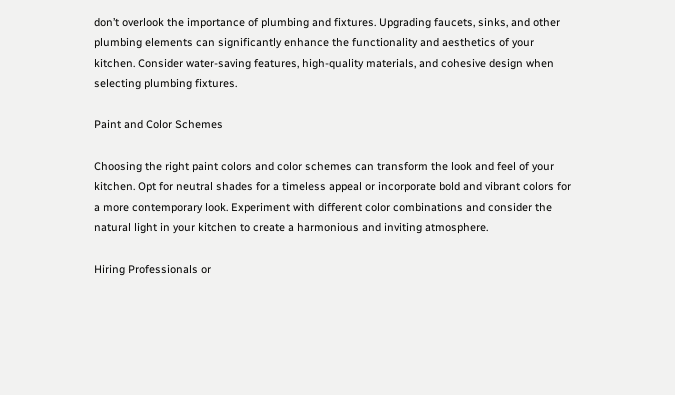don’t overlook the importance of plumbing and fixtures. Upgrading faucets, sinks, and other plumbing elements can significantly enhance the functionality and aesthetics of your kitchen. Consider water-saving features, high-quality materials, and cohesive design when selecting plumbing fixtures.

Paint and Color Schemes

Choosing the right paint colors and color schemes can transform the look and feel of your kitchen. Opt for neutral shades for a timeless appeal or incorporate bold and vibrant colors for a more contemporary look. Experiment with different color combinations and consider the natural light in your kitchen to create a harmonious and inviting atmosphere.

Hiring Professionals or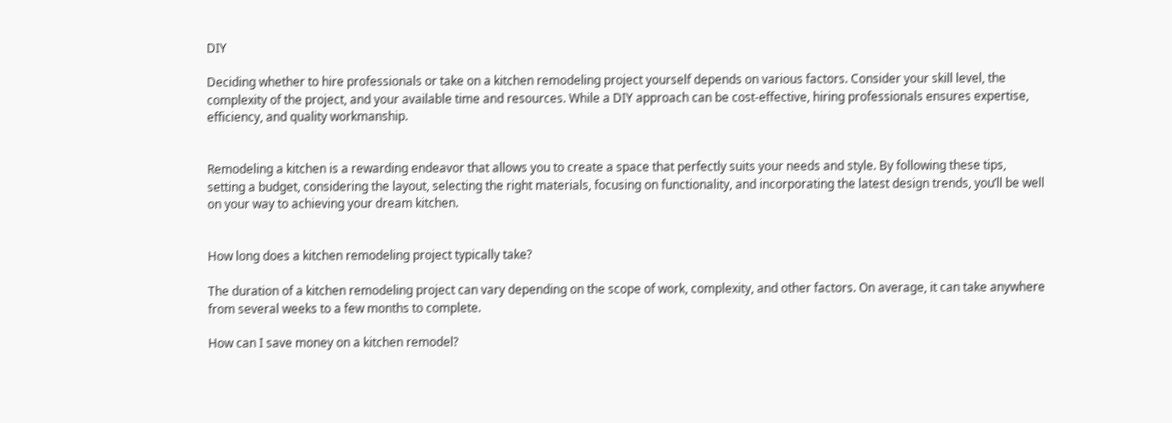DIY

Deciding whether to hire professionals or take on a kitchen remodeling project yourself depends on various factors. Consider your skill level, the complexity of the project, and your available time and resources. While a DIY approach can be cost-effective, hiring professionals ensures expertise, efficiency, and quality workmanship.


Remodeling a kitchen is a rewarding endeavor that allows you to create a space that perfectly suits your needs and style. By following these tips, setting a budget, considering the layout, selecting the right materials, focusing on functionality, and incorporating the latest design trends, you’ll be well on your way to achieving your dream kitchen.


How long does a kitchen remodeling project typically take?

The duration of a kitchen remodeling project can vary depending on the scope of work, complexity, and other factors. On average, it can take anywhere from several weeks to a few months to complete.

How can I save money on a kitchen remodel?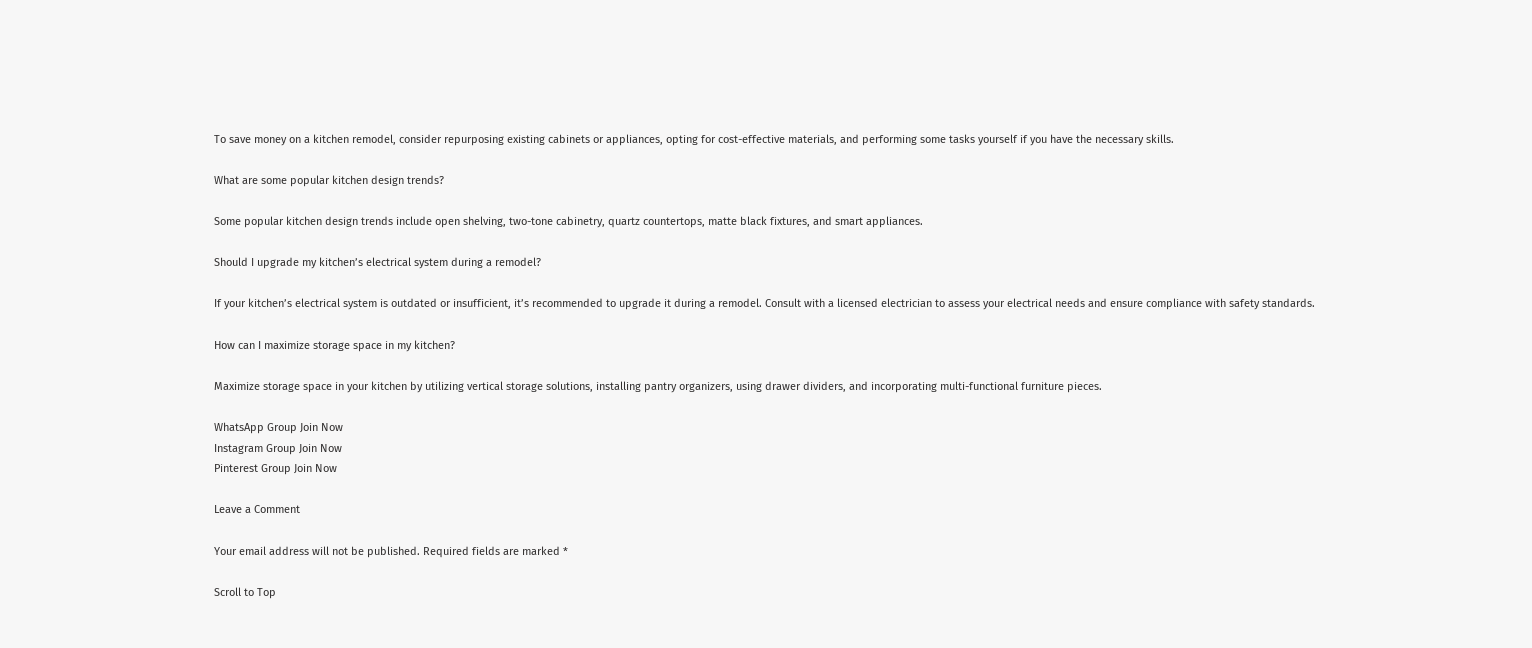To save money on a kitchen remodel, consider repurposing existing cabinets or appliances, opting for cost-effective materials, and performing some tasks yourself if you have the necessary skills.

What are some popular kitchen design trends?

Some popular kitchen design trends include open shelving, two-tone cabinetry, quartz countertops, matte black fixtures, and smart appliances.

Should I upgrade my kitchen’s electrical system during a remodel?

If your kitchen’s electrical system is outdated or insufficient, it’s recommended to upgrade it during a remodel. Consult with a licensed electrician to assess your electrical needs and ensure compliance with safety standards.

How can I maximize storage space in my kitchen?

Maximize storage space in your kitchen by utilizing vertical storage solutions, installing pantry organizers, using drawer dividers, and incorporating multi-functional furniture pieces.

WhatsApp Group Join Now
Instagram Group Join Now
Pinterest Group Join Now

Leave a Comment

Your email address will not be published. Required fields are marked *

Scroll to Top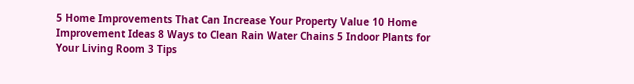5 Home Improvements That Can Increase Your Property Value 10 Home Improvement Ideas 8 Ways to Clean Rain Water Chains 5 Indoor Plants for Your Living Room 3 Tips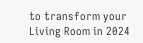to transform your Living Room in 2024